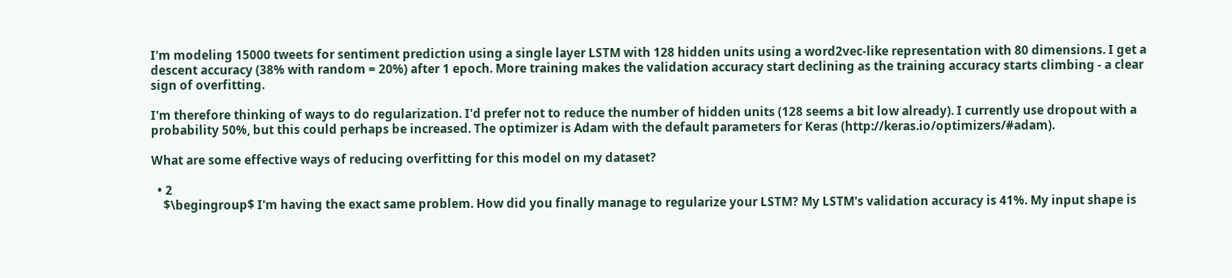I'm modeling 15000 tweets for sentiment prediction using a single layer LSTM with 128 hidden units using a word2vec-like representation with 80 dimensions. I get a descent accuracy (38% with random = 20%) after 1 epoch. More training makes the validation accuracy start declining as the training accuracy starts climbing - a clear sign of overfitting.

I'm therefore thinking of ways to do regularization. I'd prefer not to reduce the number of hidden units (128 seems a bit low already). I currently use dropout with a probability 50%, but this could perhaps be increased. The optimizer is Adam with the default parameters for Keras (http://keras.io/optimizers/#adam).

What are some effective ways of reducing overfitting for this model on my dataset?

  • 2
    $\begingroup$ I'm having the exact same problem. How did you finally manage to regularize your LSTM? My LSTM's validation accuracy is 41%. My input shape is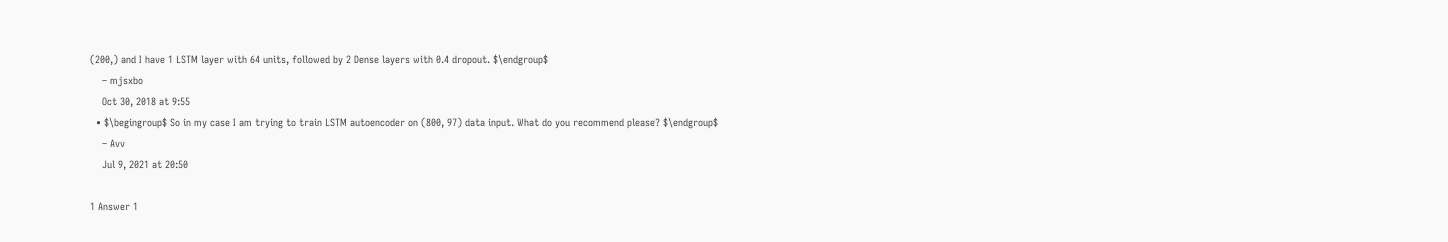(200,) and I have 1 LSTM layer with 64 units, followed by 2 Dense layers with 0.4 dropout. $\endgroup$
    – mjsxbo
    Oct 30, 2018 at 9:55
  • $\begingroup$ So in my case I am trying to train LSTM autoencoder on (800, 97) data input. What do you recommend please? $\endgroup$
    – Avv
    Jul 9, 2021 at 20:50

1 Answer 1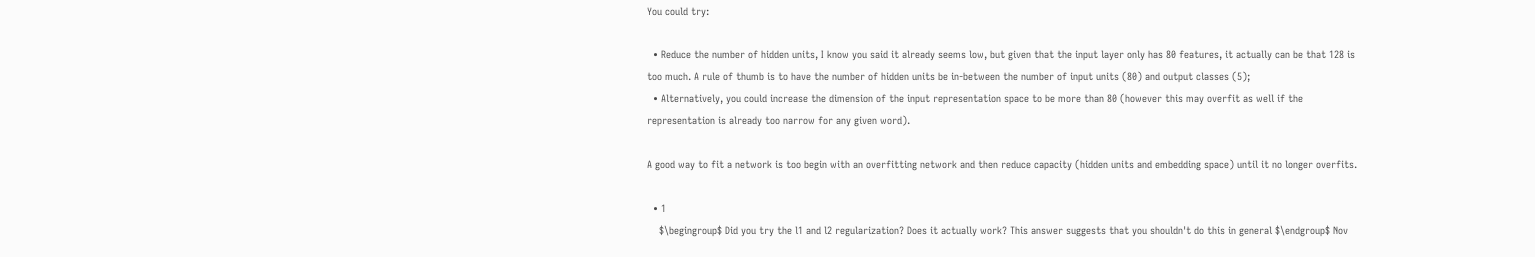You could try:

  • Reduce the number of hidden units, I know you said it already seems low, but given that the input layer only has 80 features, it actually can be that 128 is too much. A rule of thumb is to have the number of hidden units be in-between the number of input units (80) and output classes (5);
  • Alternatively, you could increase the dimension of the input representation space to be more than 80 (however this may overfit as well if the representation is already too narrow for any given word).

A good way to fit a network is too begin with an overfitting network and then reduce capacity (hidden units and embedding space) until it no longer overfits.

  • 1
    $\begingroup$ Did you try the l1 and l2 regularization? Does it actually work? This answer suggests that you shouldn't do this in general $\endgroup$ Nov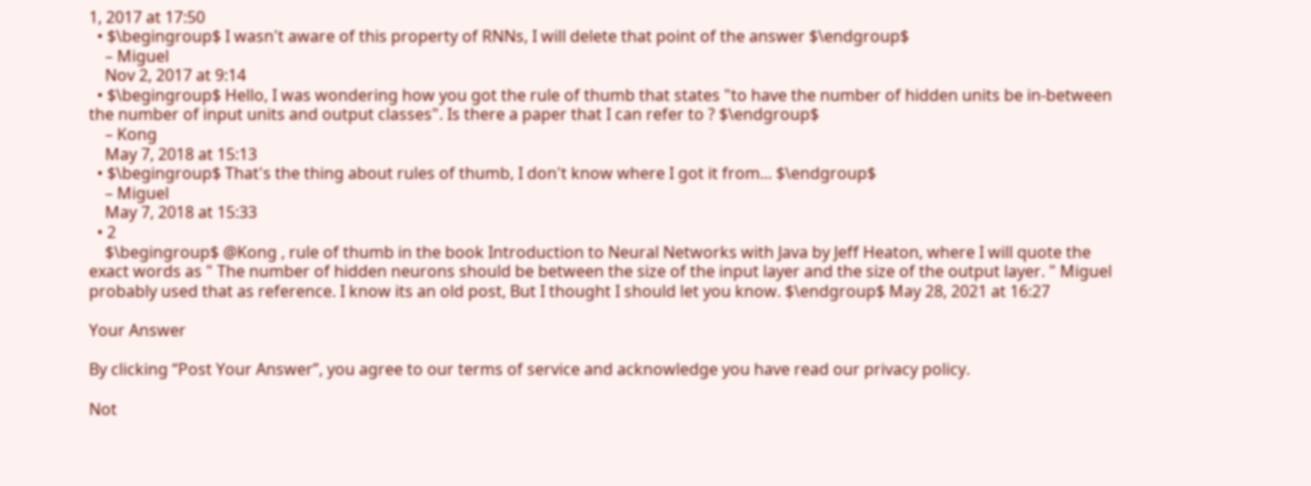1, 2017 at 17:50
  • $\begingroup$ I wasn't aware of this property of RNNs, I will delete that point of the answer $\endgroup$
    – Miguel
    Nov 2, 2017 at 9:14
  • $\begingroup$ Hello, I was wondering how you got the rule of thumb that states "to have the number of hidden units be in-between the number of input units and output classes". Is there a paper that I can refer to ? $\endgroup$
    – Kong
    May 7, 2018 at 15:13
  • $\begingroup$ That's the thing about rules of thumb, I don't know where I got it from... $\endgroup$
    – Miguel
    May 7, 2018 at 15:33
  • 2
    $\begingroup$ @Kong , rule of thumb in the book Introduction to Neural Networks with Java by Jeff Heaton, where I will quote the exact words as " The number of hidden neurons should be between the size of the input layer and the size of the output layer. " Miguel probably used that as reference. I know its an old post, But I thought I should let you know. $\endgroup$ May 28, 2021 at 16:27

Your Answer

By clicking “Post Your Answer”, you agree to our terms of service and acknowledge you have read our privacy policy.

Not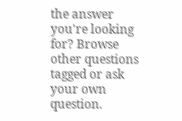the answer you're looking for? Browse other questions tagged or ask your own question.